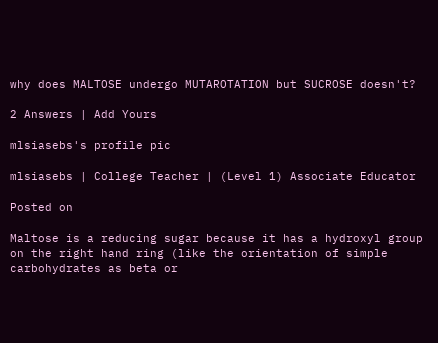why does MALTOSE undergo MUTAROTATION but SUCROSE doesn't?

2 Answers | Add Yours

mlsiasebs's profile pic

mlsiasebs | College Teacher | (Level 1) Associate Educator

Posted on

Maltose is a reducing sugar because it has a hydroxyl group on the right hand ring (like the orientation of simple carbohydrates as beta or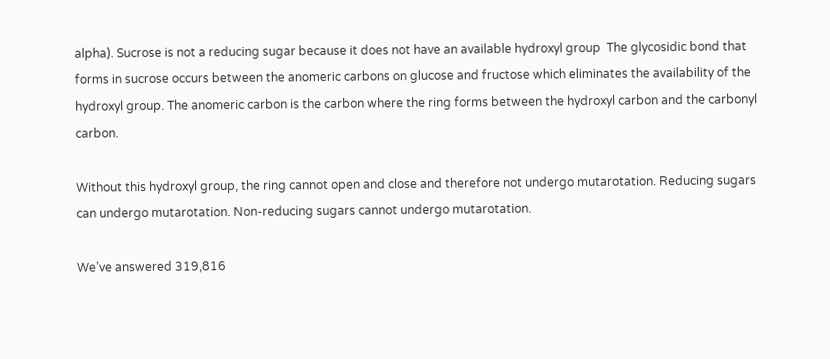alpha). Sucrose is not a reducing sugar because it does not have an available hydroxyl group  The glycosidic bond that forms in sucrose occurs between the anomeric carbons on glucose and fructose which eliminates the availability of the hydroxyl group. The anomeric carbon is the carbon where the ring forms between the hydroxyl carbon and the carbonyl carbon.

Without this hydroxyl group, the ring cannot open and close and therefore not undergo mutarotation. Reducing sugars can undergo mutarotation. Non-reducing sugars cannot undergo mutarotation.

We’ve answered 319,816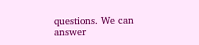questions. We can answer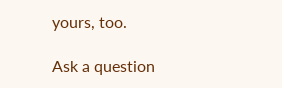yours, too.

Ask a question